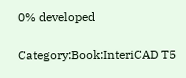0% developed

Category:Book:InteriCAD T5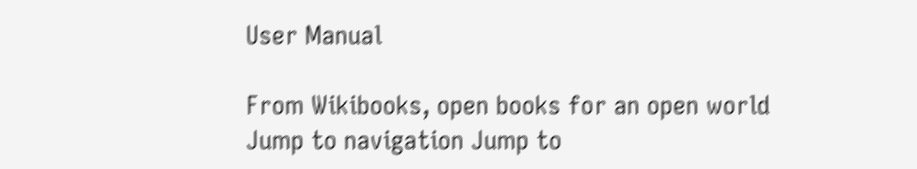User Manual

From Wikibooks, open books for an open world
Jump to navigation Jump to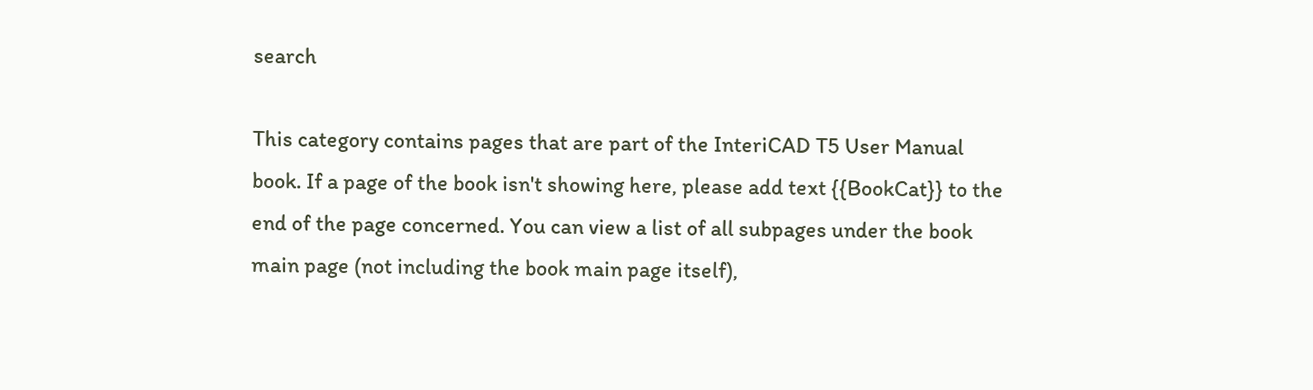search

This category contains pages that are part of the InteriCAD T5 User Manual book. If a page of the book isn't showing here, please add text {{BookCat}} to the end of the page concerned. You can view a list of all subpages under the book main page (not including the book main page itself),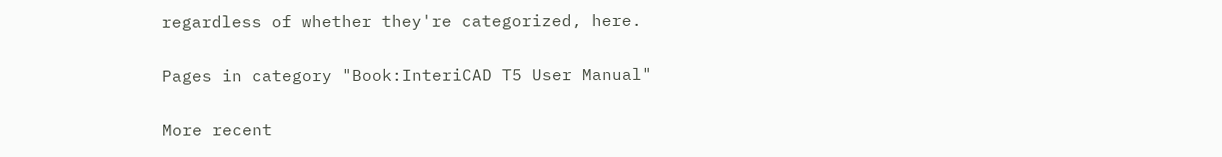regardless of whether they're categorized, here.

Pages in category "Book:InteriCAD T5 User Manual"

More recent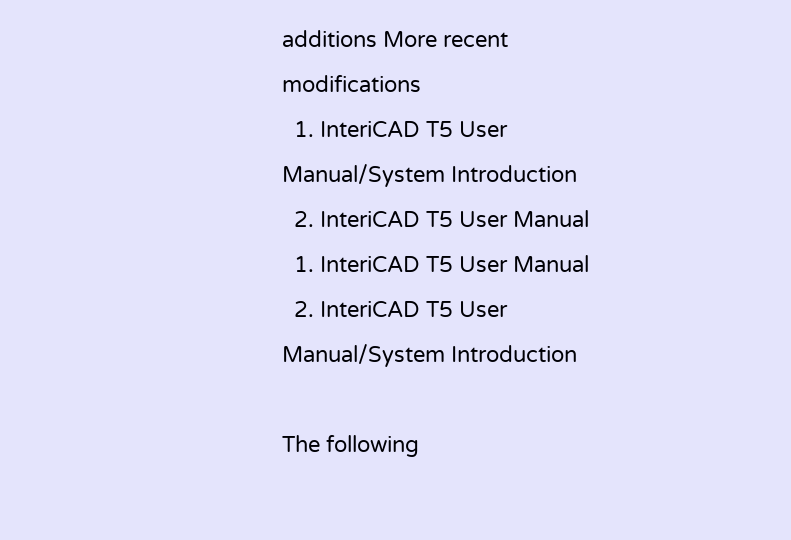additions More recent modifications
  1. InteriCAD T5 User Manual/System Introduction
  2. InteriCAD T5 User Manual
  1. InteriCAD T5 User Manual
  2. InteriCAD T5 User Manual/System Introduction

The following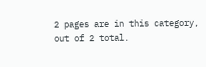2 pages are in this category, out of 2 total.